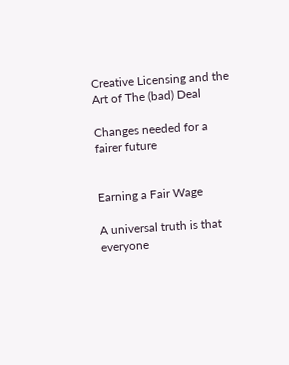Creative Licensing and the Art of The (bad) Deal

Changes needed for a fairer future


Earning a Fair Wage

A universal truth is that everyone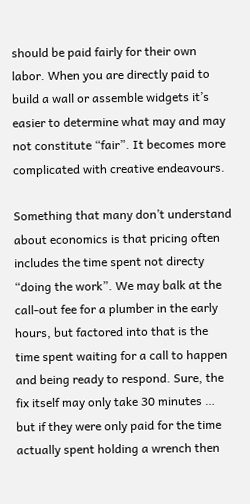should be paid fairly for their own labor. When you are directly paid to build a wall or assemble widgets it’s easier to determine what may and may not constitute “fair”. It becomes more complicated with creative endeavours.

Something that many don’t understand about economics is that pricing often includes the time spent not directy “doing the work”. We may balk at the call-out fee for a plumber in the early hours, but factored into that is the time spent waiting for a call to happen and being ready to respond. Sure, the fix itself may only take 30 minutes … but if they were only paid for the time actually spent holding a wrench then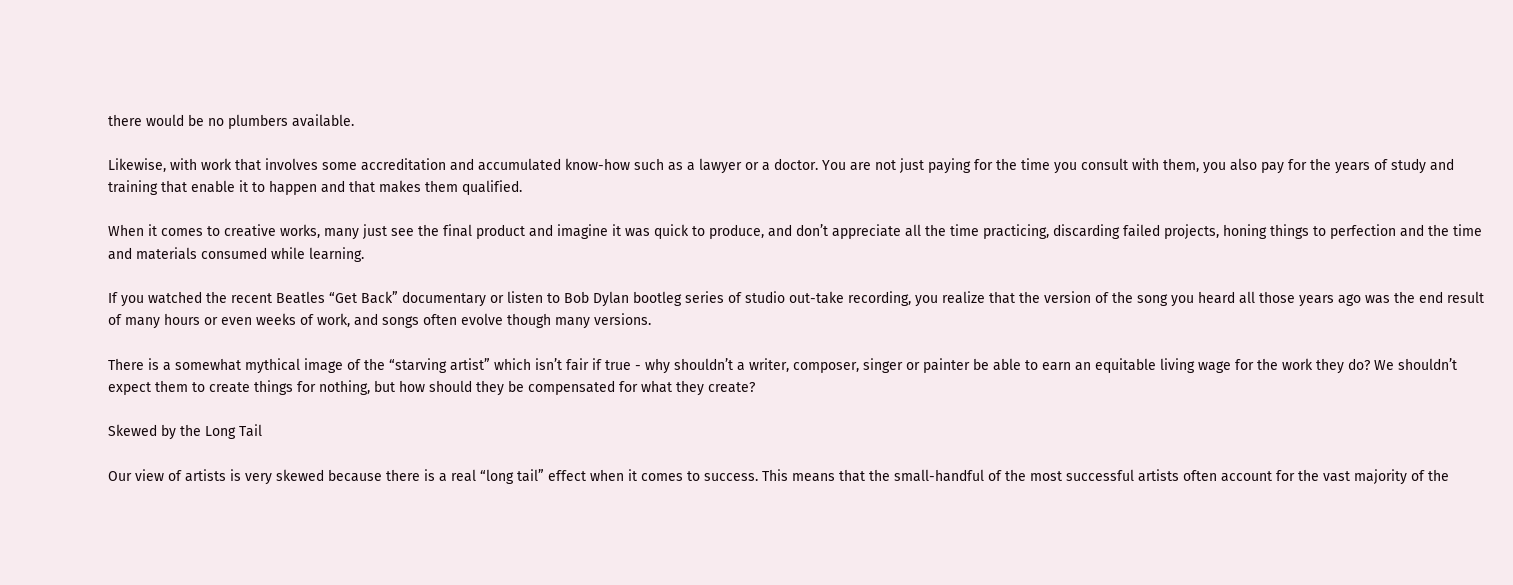there would be no plumbers available.

Likewise, with work that involves some accreditation and accumulated know-how such as a lawyer or a doctor. You are not just paying for the time you consult with them, you also pay for the years of study and training that enable it to happen and that makes them qualified.

When it comes to creative works, many just see the final product and imagine it was quick to produce, and don’t appreciate all the time practicing, discarding failed projects, honing things to perfection and the time and materials consumed while learning.

If you watched the recent Beatles “Get Back” documentary or listen to Bob Dylan bootleg series of studio out-take recording, you realize that the version of the song you heard all those years ago was the end result of many hours or even weeks of work, and songs often evolve though many versions.

There is a somewhat mythical image of the “starving artist” which isn’t fair if true - why shouldn’t a writer, composer, singer or painter be able to earn an equitable living wage for the work they do? We shouldn’t expect them to create things for nothing, but how should they be compensated for what they create?

Skewed by the Long Tail

Our view of artists is very skewed because there is a real “long tail” effect when it comes to success. This means that the small-handful of the most successful artists often account for the vast majority of the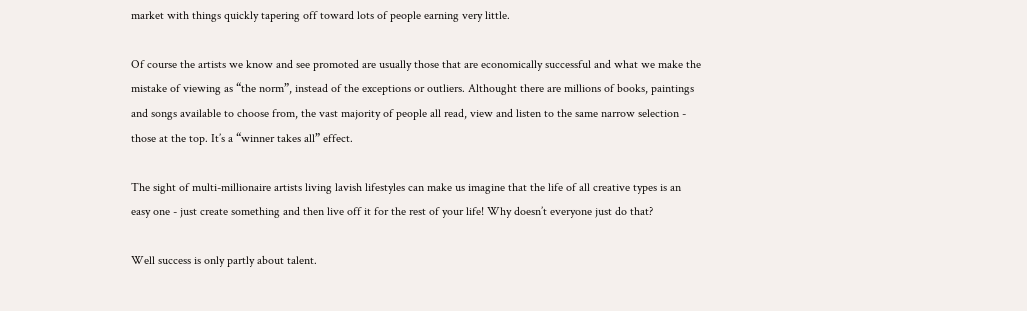market with things quickly tapering off toward lots of people earning very little.

Of course the artists we know and see promoted are usually those that are economically successful and what we make the mistake of viewing as “the norm”, instead of the exceptions or outliers. Althought there are millions of books, paintings and songs available to choose from, the vast majority of people all read, view and listen to the same narrow selection - those at the top. It’s a “winner takes all” effect.

The sight of multi-millionaire artists living lavish lifestyles can make us imagine that the life of all creative types is an easy one - just create something and then live off it for the rest of your life! Why doesn’t everyone just do that?

Well success is only partly about talent.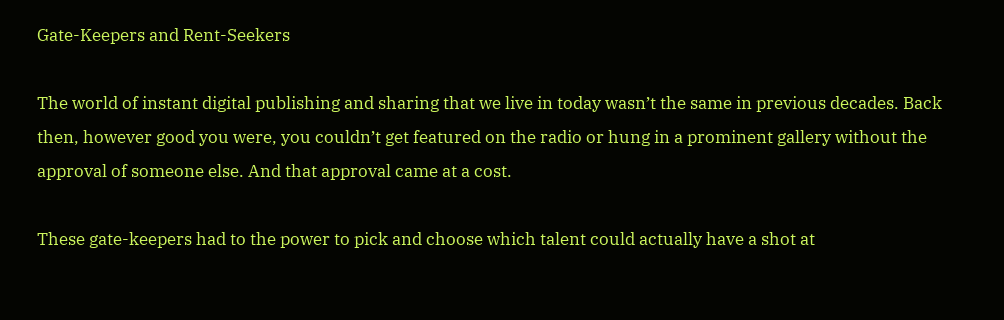Gate-Keepers and Rent-Seekers

The world of instant digital publishing and sharing that we live in today wasn’t the same in previous decades. Back then, however good you were, you couldn’t get featured on the radio or hung in a prominent gallery without the approval of someone else. And that approval came at a cost.

These gate-keepers had to the power to pick and choose which talent could actually have a shot at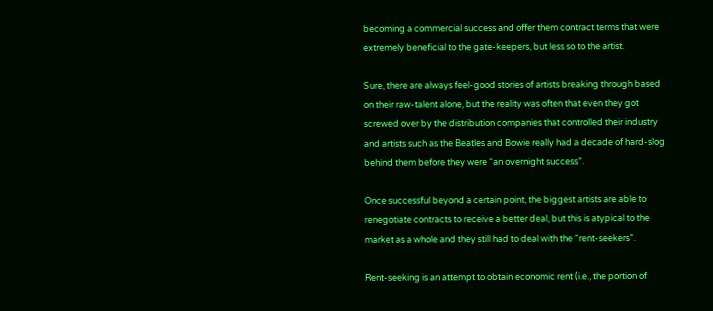becoming a commercial success and offer them contract terms that were extremely beneficial to the gate-keepers, but less so to the artist.

Sure, there are always feel-good stories of artists breaking through based on their raw-talent alone, but the reality was often that even they got screwed over by the distribution companies that controlled their industry and artists such as the Beatles and Bowie really had a decade of hard-slog behind them before they were “an overnight success”.

Once successful beyond a certain point, the biggest artists are able to renegotiate contracts to receive a better deal, but this is atypical to the market as a whole and they still had to deal with the “rent-seekers”.

Rent-seeking is an attempt to obtain economic rent (i.e., the portion of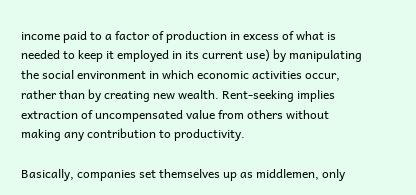income paid to a factor of production in excess of what is needed to keep it employed in its current use) by manipulating the social environment in which economic activities occur, rather than by creating new wealth. Rent-seeking implies extraction of uncompensated value from others without making any contribution to productivity.

Basically, companies set themselves up as middlemen, only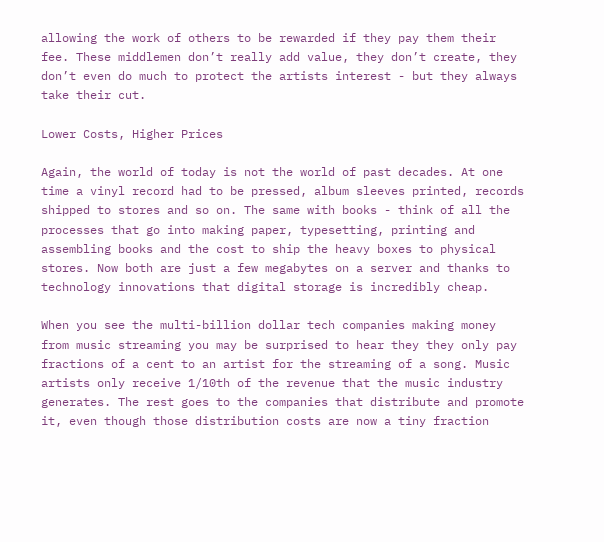allowing the work of others to be rewarded if they pay them their fee. These middlemen don’t really add value, they don’t create, they don’t even do much to protect the artists interest - but they always take their cut.

Lower Costs, Higher Prices

Again, the world of today is not the world of past decades. At one time a vinyl record had to be pressed, album sleeves printed, records shipped to stores and so on. The same with books - think of all the processes that go into making paper, typesetting, printing and assembling books and the cost to ship the heavy boxes to physical stores. Now both are just a few megabytes on a server and thanks to technology innovations that digital storage is incredibly cheap.

When you see the multi-billion dollar tech companies making money from music streaming you may be surprised to hear they they only pay fractions of a cent to an artist for the streaming of a song. Music artists only receive 1/10th of the revenue that the music industry generates. The rest goes to the companies that distribute and promote it, even though those distribution costs are now a tiny fraction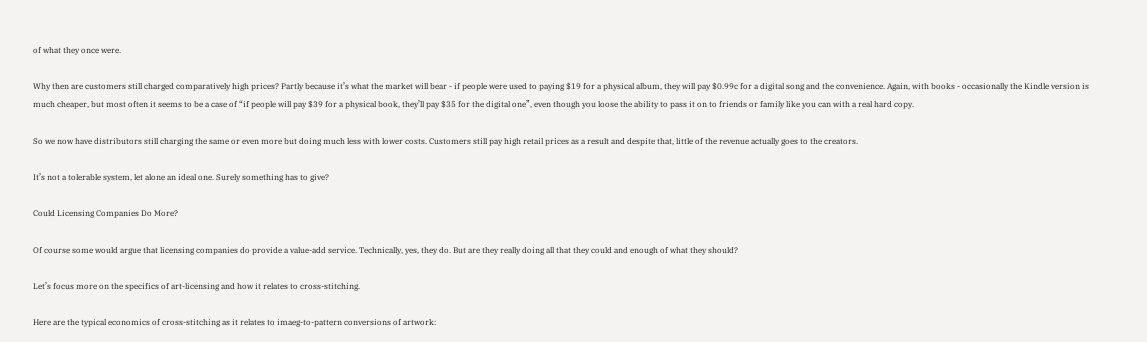of what they once were.

Why then are customers still charged comparatively high prices? Partly because it’s what the market will bear - if people were used to paying $19 for a physical album, they will pay $0.99c for a digital song and the convenience. Again, with books - occasionally the Kindle version is much cheaper, but most often it seems to be a case of “if people will pay $39 for a physical book, they’ll pay $35 for the digital one”, even though you loose the ability to pass it on to friends or family like you can with a real hard copy.

So we now have distributors still charging the same or even more but doing much less with lower costs. Customers still pay high retail prices as a result and despite that, little of the revenue actually goes to the creators.

It’s not a tolerable system, let alone an ideal one. Surely something has to give?

Could Licensing Companies Do More?

Of course some would argue that licensing companies do provide a value-add service. Technically, yes, they do. But are they really doing all that they could and enough of what they should?

Let’s focus more on the specifics of art-licensing and how it relates to cross-stitching.

Here are the typical economics of cross-stitching as it relates to imaeg-to-pattern conversions of artwork: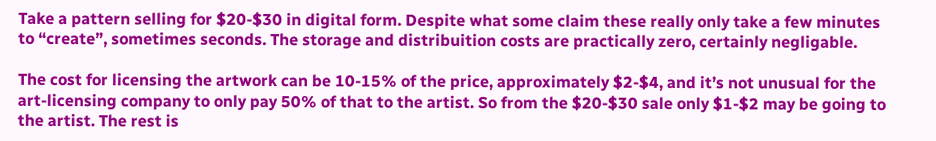Take a pattern selling for $20-$30 in digital form. Despite what some claim these really only take a few minutes to “create”, sometimes seconds. The storage and distribuition costs are practically zero, certainly negligable.

The cost for licensing the artwork can be 10-15% of the price, approximately $2-$4, and it’s not unusual for the art-licensing company to only pay 50% of that to the artist. So from the $20-$30 sale only $1-$2 may be going to the artist. The rest is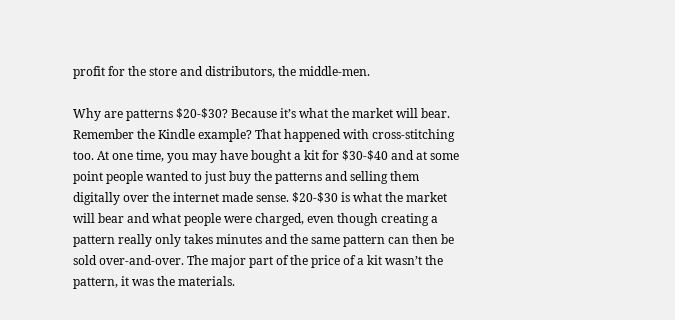profit for the store and distributors, the middle-men.

Why are patterns $20-$30? Because it’s what the market will bear. Remember the Kindle example? That happened with cross-stitching too. At one time, you may have bought a kit for $30-$40 and at some point people wanted to just buy the patterns and selling them digitally over the internet made sense. $20-$30 is what the market will bear and what people were charged, even though creating a pattern really only takes minutes and the same pattern can then be sold over-and-over. The major part of the price of a kit wasn’t the pattern, it was the materials.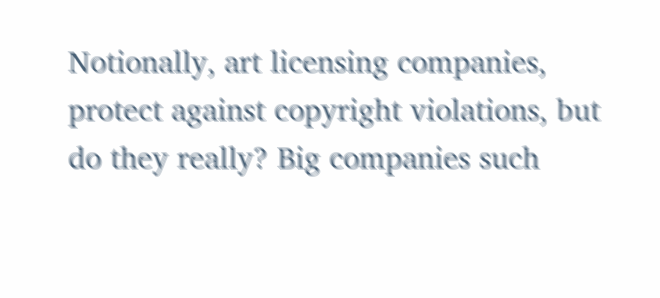Notionally, art licensing companies, protect against copyright violations, but do they really? Big companies such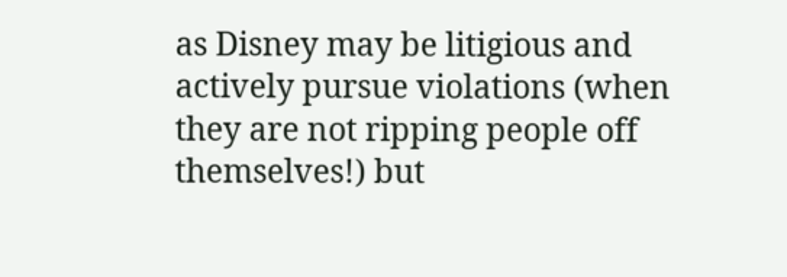as Disney may be litigious and actively pursue violations (when they are not ripping people off themselves!) but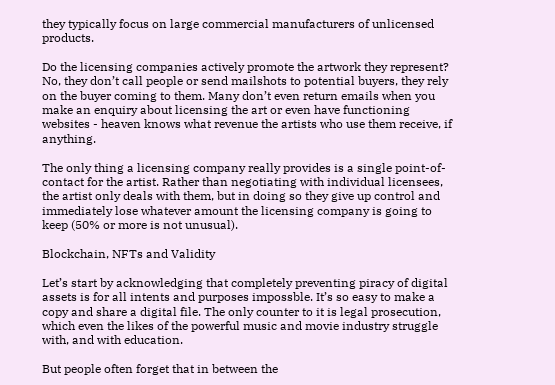they typically focus on large commercial manufacturers of unlicensed products.

Do the licensing companies actively promote the artwork they represent? No, they don’t call people or send mailshots to potential buyers, they rely on the buyer coming to them. Many don’t even return emails when you make an enquiry about licensing the art or even have functioning websites - heaven knows what revenue the artists who use them receive, if anything.

The only thing a licensing company really provides is a single point-of-contact for the artist. Rather than negotiating with individual licensees, the artist only deals with them, but in doing so they give up control and immediately lose whatever amount the licensing company is going to keep (50% or more is not unusual).

Blockchain, NFTs and Validity

Let’s start by acknowledging that completely preventing piracy of digital assets is for all intents and purposes impossble. It’s so easy to make a copy and share a digital file. The only counter to it is legal prosecution, which even the likes of the powerful music and movie industry struggle with, and with education.

But people often forget that in between the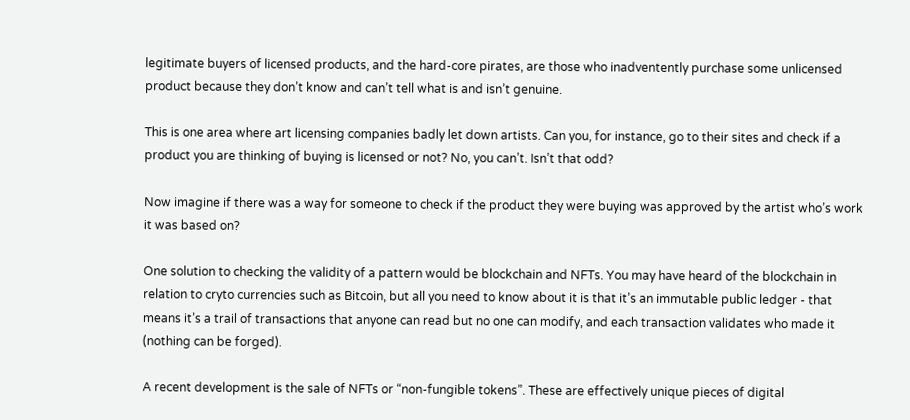legitimate buyers of licensed products, and the hard-core pirates, are those who inadventently purchase some unlicensed product because they don’t know and can’t tell what is and isn’t genuine.

This is one area where art licensing companies badly let down artists. Can you, for instance, go to their sites and check if a product you are thinking of buying is licensed or not? No, you can’t. Isn’t that odd?

Now imagine if there was a way for someone to check if the product they were buying was approved by the artist who’s work it was based on?

One solution to checking the validity of a pattern would be blockchain and NFTs. You may have heard of the blockchain in relation to cryto currencies such as Bitcoin, but all you need to know about it is that it’s an immutable public ledger - that means it’s a trail of transactions that anyone can read but no one can modify, and each transaction validates who made it (nothing can be forged).

A recent development is the sale of NFTs or “non-fungible tokens”. These are effectively unique pieces of digital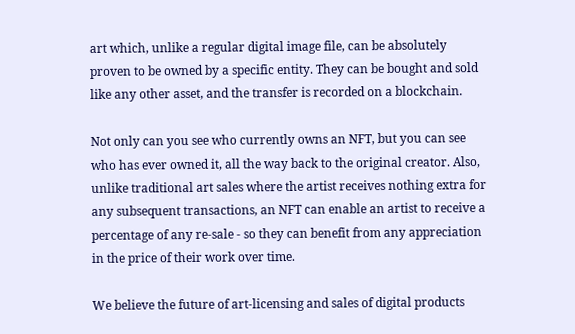art which, unlike a regular digital image file, can be absolutely proven to be owned by a specific entity. They can be bought and sold like any other asset, and the transfer is recorded on a blockchain.

Not only can you see who currently owns an NFT, but you can see who has ever owned it, all the way back to the original creator. Also, unlike traditional art sales where the artist receives nothing extra for any subsequent transactions, an NFT can enable an artist to receive a percentage of any re-sale - so they can benefit from any appreciation in the price of their work over time.

We believe the future of art-licensing and sales of digital products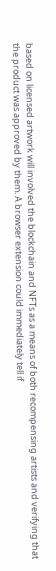based on licensed artwork will involved the blockchain and NFTs as a means of both recompensing artists and verifying that the product was approved by them. A browser extension could immediately tell if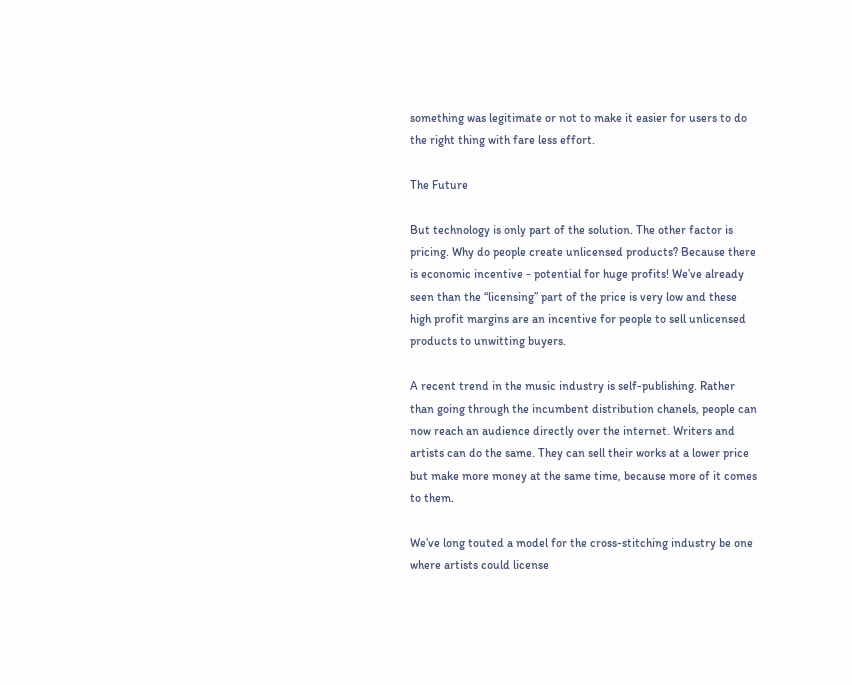something was legitimate or not to make it easier for users to do the right thing with fare less effort.

The Future

But technology is only part of the solution. The other factor is pricing. Why do people create unlicensed products? Because there is economic incentive - potential for huge profits! We’ve already seen than the “licensing” part of the price is very low and these high profit margins are an incentive for people to sell unlicensed products to unwitting buyers.

A recent trend in the music industry is self-publishing. Rather than going through the incumbent distribution chanels, people can now reach an audience directly over the internet. Writers and artists can do the same. They can sell their works at a lower price but make more money at the same time, because more of it comes to them.

We’ve long touted a model for the cross-stitching industry be one where artists could license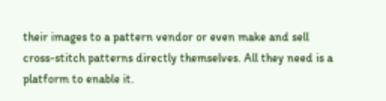their images to a pattern vendor or even make and sell cross-stitch patterns directly themselves. All they need is a platform to enable it.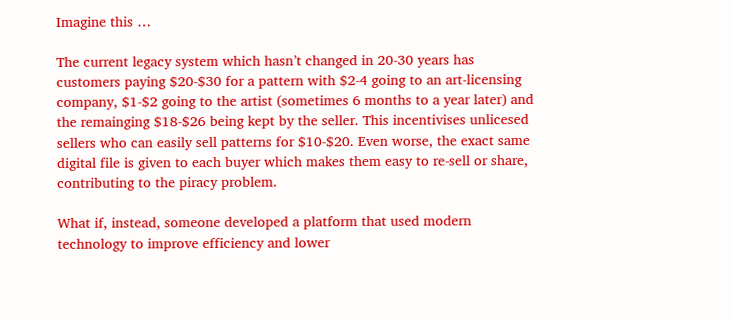Imagine this …

The current legacy system which hasn’t changed in 20-30 years has customers paying $20-$30 for a pattern with $2-4 going to an art-licensing company, $1-$2 going to the artist (sometimes 6 months to a year later) and the remainging $18-$26 being kept by the seller. This incentivises unlicesed sellers who can easily sell patterns for $10-$20. Even worse, the exact same digital file is given to each buyer which makes them easy to re-sell or share, contributing to the piracy problem.

What if, instead, someone developed a platform that used modern technology to improve efficiency and lower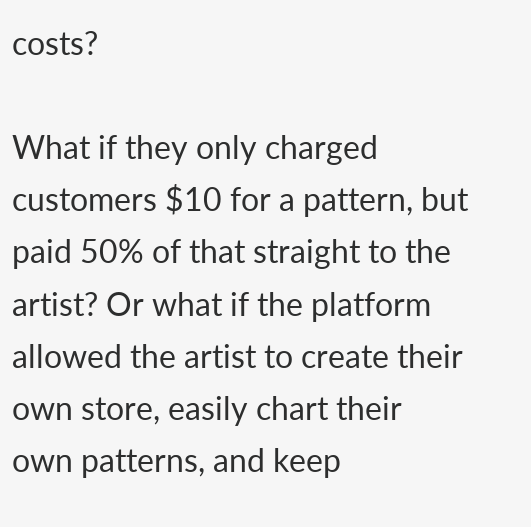costs?

What if they only charged customers $10 for a pattern, but paid 50% of that straight to the artist? Or what if the platform allowed the artist to create their own store, easily chart their own patterns, and keep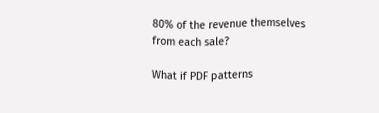80% of the revenue themselves from each sale?

What if PDF patterns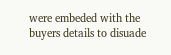were embeded with the buyers details to disuade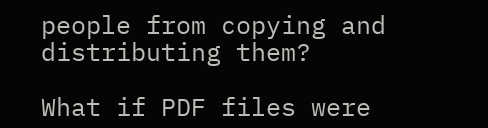people from copying and distributing them?

What if PDF files were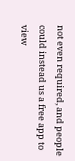not even required, and people could instead us a free app to view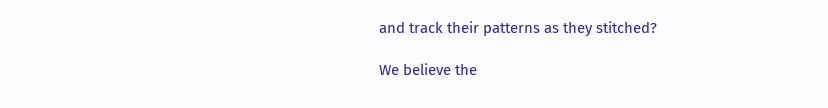and track their patterns as they stitched?

We believe the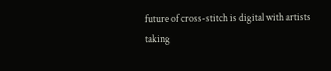future of cross-stitch is digital with artists taking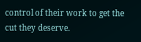control of their work to get the cut they deserve.